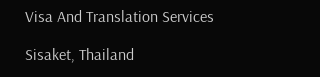Visa And Translation Services

Sisaket, Thailand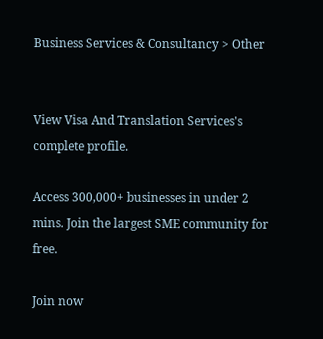Business Services & Consultancy > Other


View Visa And Translation Services's complete profile.

Access 300,000+ businesses in under 2 mins. Join the largest SME community for free.

Join now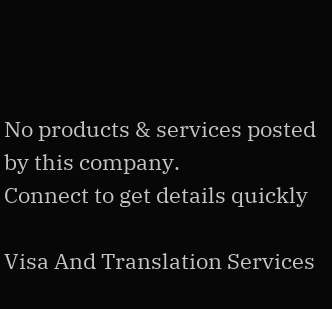No products & services posted by this company.
Connect to get details quickly

Visa And Translation Services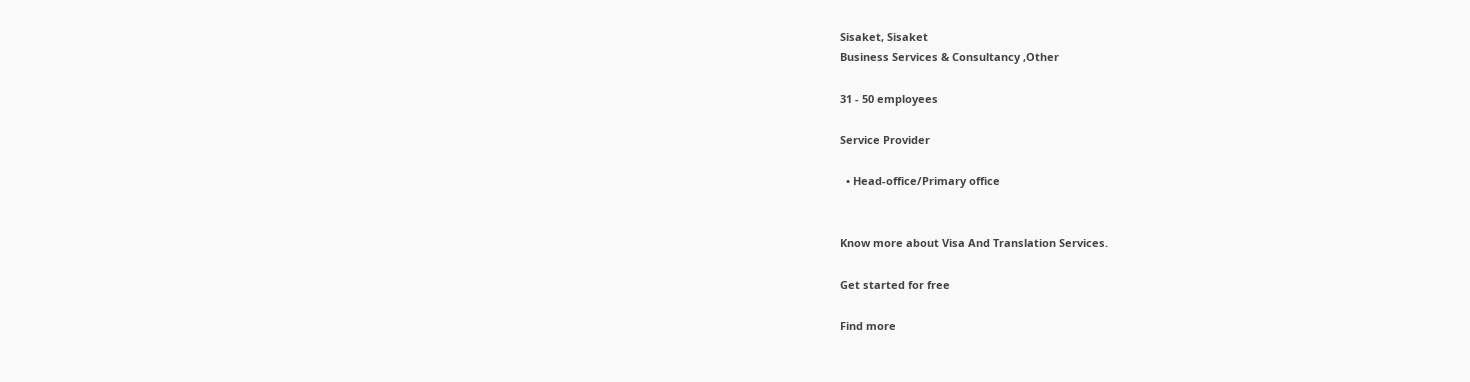Sisaket, Sisaket
Business Services & Consultancy ,Other

31 - 50 employees

Service Provider

  • Head-office/Primary office


Know more about Visa And Translation Services.

Get started for free

Find more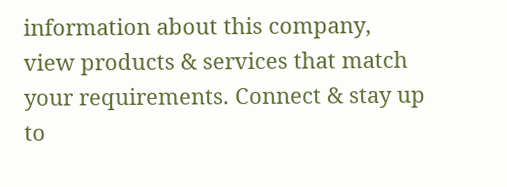information about this company, view products & services that match your requirements. Connect & stay up to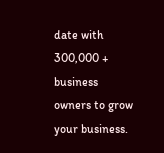date with 300,000 + business owners to grow your business.